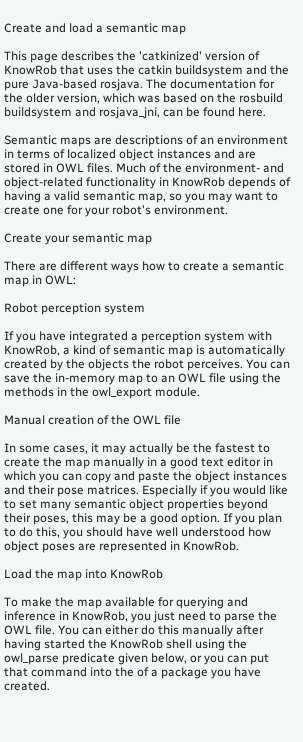Create and load a semantic map

This page describes the 'catkinized' version of KnowRob that uses the catkin buildsystem and the pure Java-based rosjava. The documentation for the older version, which was based on the rosbuild buildsystem and rosjava_jni, can be found here.

Semantic maps are descriptions of an environment in terms of localized object instances and are stored in OWL files. Much of the environment- and object-related functionality in KnowRob depends of having a valid semantic map, so you may want to create one for your robot's environment.

Create your semantic map

There are different ways how to create a semantic map in OWL:

Robot perception system

If you have integrated a perception system with KnowRob, a kind of semantic map is automatically created by the objects the robot perceives. You can save the in-memory map to an OWL file using the methods in the owl_export module.

Manual creation of the OWL file

In some cases, it may actually be the fastest to create the map manually in a good text editor in which you can copy and paste the object instances and their pose matrices. Especially if you would like to set many semantic object properties beyond their poses, this may be a good option. If you plan to do this, you should have well understood how object poses are represented in KnowRob.

Load the map into KnowRob

To make the map available for querying and inference in KnowRob, you just need to parse the OWL file. You can either do this manually after having started the KnowRob shell using the owl_parse predicate given below, or you can put that command into the of a package you have created.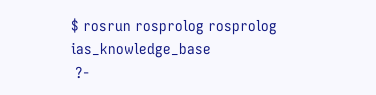$ rosrun rosprolog rosprolog ias_knowledge_base
 ?-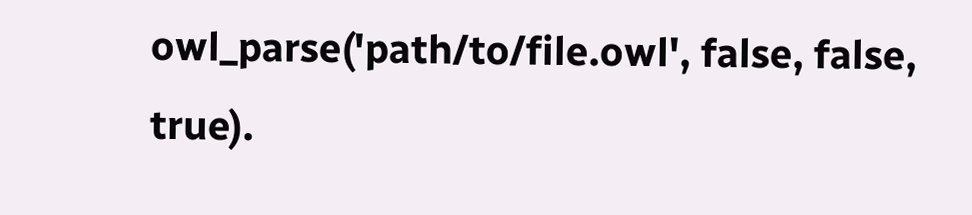owl_parse('path/to/file.owl', false, false, true).